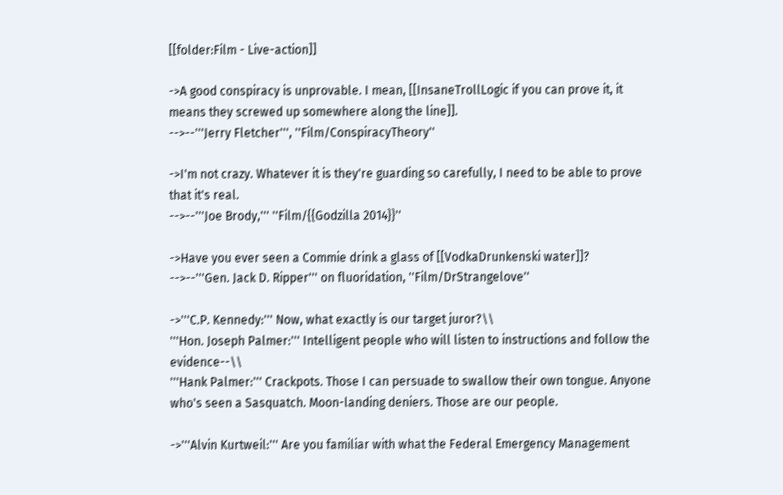[[folder:Film - Live-action]]

->A good conspiracy is unprovable. I mean, [[InsaneTrollLogic if you can prove it, it means they screwed up somewhere along the line]].
-->--'''Jerry Fletcher''', ''Film/ConspiracyTheory''

->I'm not crazy. Whatever it is they're guarding so carefully, I need to be able to prove that it's real.
-->--'''Joe Brody,''' ''Film/{{Godzilla 2014}}''

->Have you ever seen a Commie drink a glass of [[VodkaDrunkenski water]]?
-->--'''Gen. Jack D. Ripper''' on fluoridation, ''Film/DrStrangelove''

->'''C.P. Kennedy:''' Now, what exactly is our target juror?\\
'''Hon. Joseph Palmer:''' Intelligent people who will listen to instructions and follow the evidence--\\
'''Hank Palmer:''' Crackpots. Those I can persuade to swallow their own tongue. Anyone who's seen a Sasquatch. Moon-landing deniers. Those are our people.

->'''Alvin Kurtweil:''' Are you familiar with what the Federal Emergency Management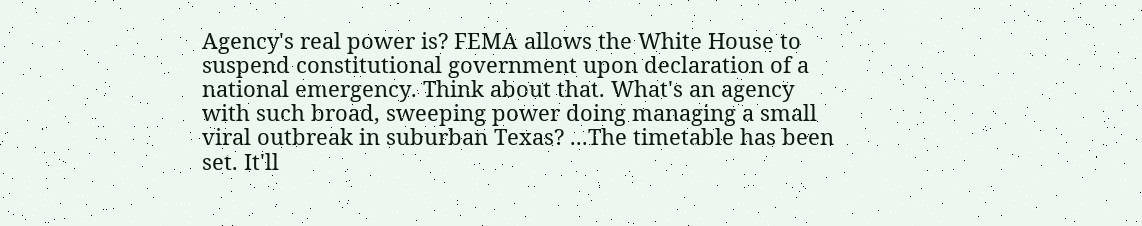Agency's real power is? FEMA allows the White House to suspend constitutional government upon declaration of a national emergency. Think about that. What's an agency with such broad, sweeping power doing managing a small viral outbreak in suburban Texas? ...The timetable has been set. It'll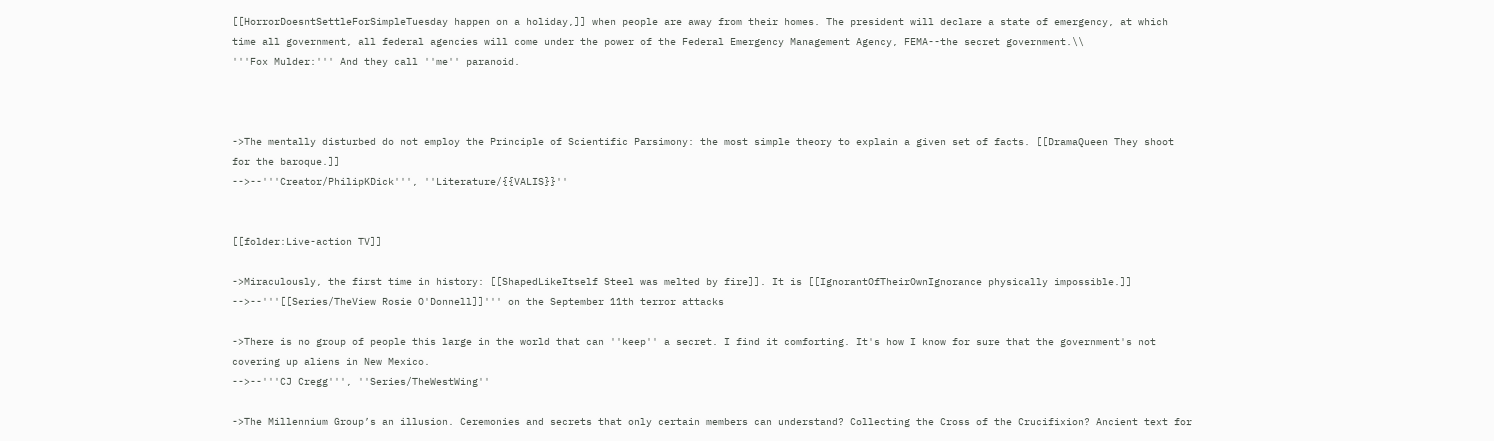[[HorrorDoesntSettleForSimpleTuesday happen on a holiday,]] when people are away from their homes. The president will declare a state of emergency, at which time all government, all federal agencies will come under the power of the Federal Emergency Management Agency, FEMA--the secret government.\\
'''Fox Mulder:''' And they call ''me'' paranoid.



->The mentally disturbed do not employ the Principle of Scientific Parsimony: the most simple theory to explain a given set of facts. [[DramaQueen They shoot for the baroque.]]
-->--'''Creator/PhilipKDick''', ''Literature/{{VALIS}}''


[[folder:Live-action TV]]

->Miraculously, the first time in history: [[ShapedLikeItself Steel was melted by fire]]. It is [[IgnorantOfTheirOwnIgnorance physically impossible.]]
-->--'''[[Series/TheView Rosie O'Donnell]]''' on the September 11th terror attacks

->There is no group of people this large in the world that can ''keep'' a secret. I find it comforting. It's how I know for sure that the government's not covering up aliens in New Mexico.
-->--'''CJ Cregg''', ''Series/TheWestWing''

->The Millennium Group’s an illusion. Ceremonies and secrets that only certain members can understand? Collecting the Cross of the Crucifixion? Ancient text for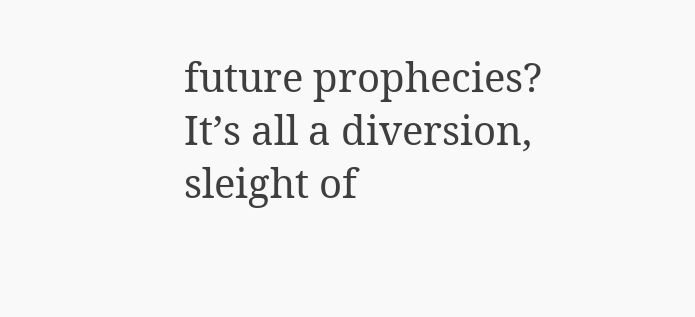future prophecies? It’s all a diversion, sleight of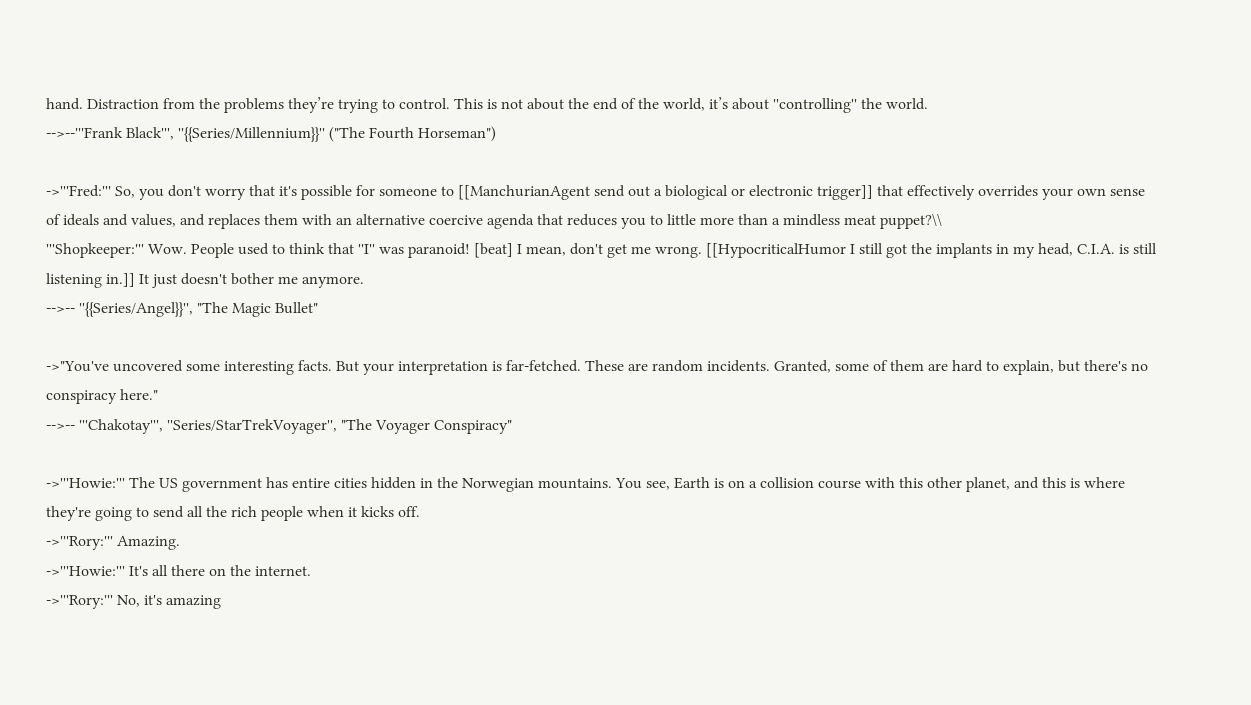hand. Distraction from the problems they’re trying to control. This is not about the end of the world, it’s about ''controlling'' the world.
-->--'''Frank Black''', ''{{Series/Millennium}}'' ("The Fourth Horseman")

->'''Fred:''' So, you don't worry that it's possible for someone to [[ManchurianAgent send out a biological or electronic trigger]] that effectively overrides your own sense of ideals and values, and replaces them with an alternative coercive agenda that reduces you to little more than a mindless meat puppet?\\
'''Shopkeeper:''' Wow. People used to think that ''I'' was paranoid! [beat] I mean, don't get me wrong. [[HypocriticalHumor I still got the implants in my head, C.I.A. is still listening in.]] It just doesn't bother me anymore.
-->-- ''{{Series/Angel}}'', "The Magic Bullet"

->"You've uncovered some interesting facts. But your interpretation is far-fetched. These are random incidents. Granted, some of them are hard to explain, but there's no conspiracy here."
-->-- '''Chakotay''', ''Series/StarTrekVoyager'', "The Voyager Conspiracy"

->'''Howie:''' The US government has entire cities hidden in the Norwegian mountains. You see, Earth is on a collision course with this other planet, and this is where they're going to send all the rich people when it kicks off.
->'''Rory:''' Amazing.
->'''Howie:''' It's all there on the internet.
->'''Rory:''' No, it's amazing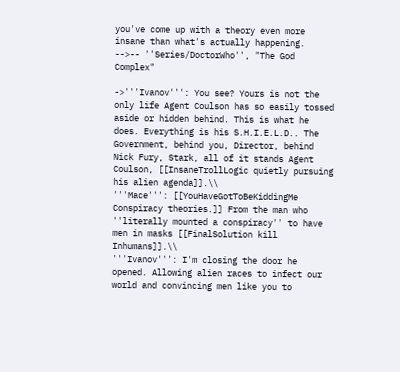you've come up with a theory even more insane than what's actually happening.
-->-- ''Series/DoctorWho'', "The God Complex"

->'''Ivanov''': You see? Yours is not the only life Agent Coulson has so easily tossed aside or hidden behind. This is what he does. Everything is his S.H.I.E.L.D.. The Government, behind you, Director, behind Nick Fury, Stark, all of it stands Agent Coulson, [[InsaneTrollLogic quietly pursuing his alien agenda]].\\
'''Mace''': [[YouHaveGotToBeKiddingMe Conspiracy theories.]] From the man who ''literally mounted a conspiracy'' to have men in masks [[FinalSolution kill Inhumans]].\\
'''Ivanov''': I'm closing the door he opened. Allowing alien races to infect our world and convincing men like you to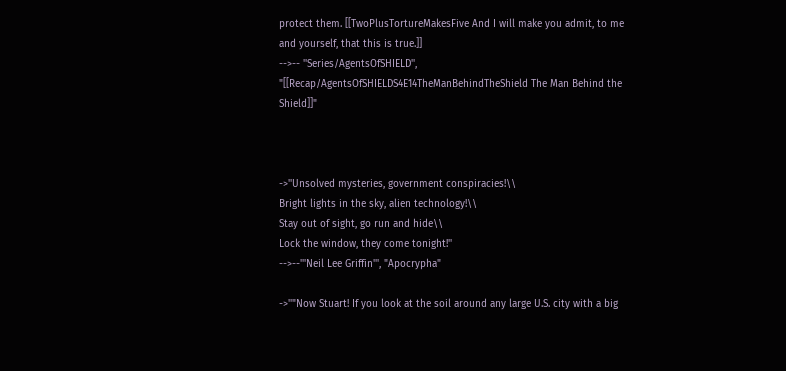protect them. [[TwoPlusTortureMakesFive And I will make you admit, to me and yourself, that this is true.]]
-->-- ''Series/AgentsOfSHIELD'', "[[Recap/AgentsOfSHIELDS4E14TheManBehindTheShield The Man Behind the Shield]]"



->''Unsolved mysteries, government conspiracies!\\
Bright lights in the sky, alien technology!\\
Stay out of sight, go run and hide\\
Lock the window, they come tonight!''
-->--'''Neil Lee Griffin''', "Apocrypha"

->''"Now Stuart! If you look at the soil around any large U.S. city with a big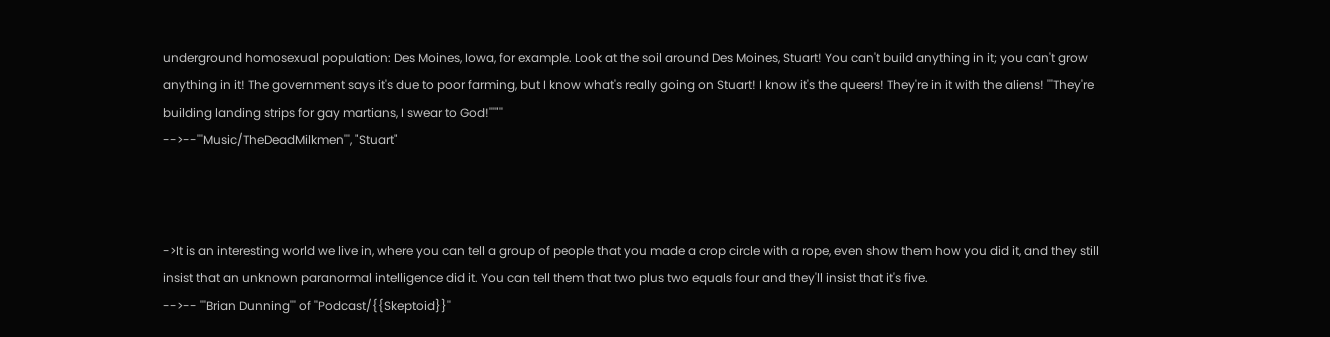underground homosexual population: Des Moines, Iowa, for example. Look at the soil around Des Moines, Stuart! You can't build anything in it; you can't grow anything in it! The government says it's due to poor farming, but I know what's really going on Stuart! I know it's the queers! They're in it with the aliens! '''They're building landing strips for gay martians, I swear to God!'''"''
-->--'''Music/TheDeadMilkmen''', "Stuart"



->It is an interesting world we live in, where you can tell a group of people that you made a crop circle with a rope, even show them how you did it, and they still insist that an unknown paranormal intelligence did it. You can tell them that two plus two equals four and they'll insist that it's five.
-->-- '''Brian Dunning''' of ''Podcast/{{Skeptoid}}''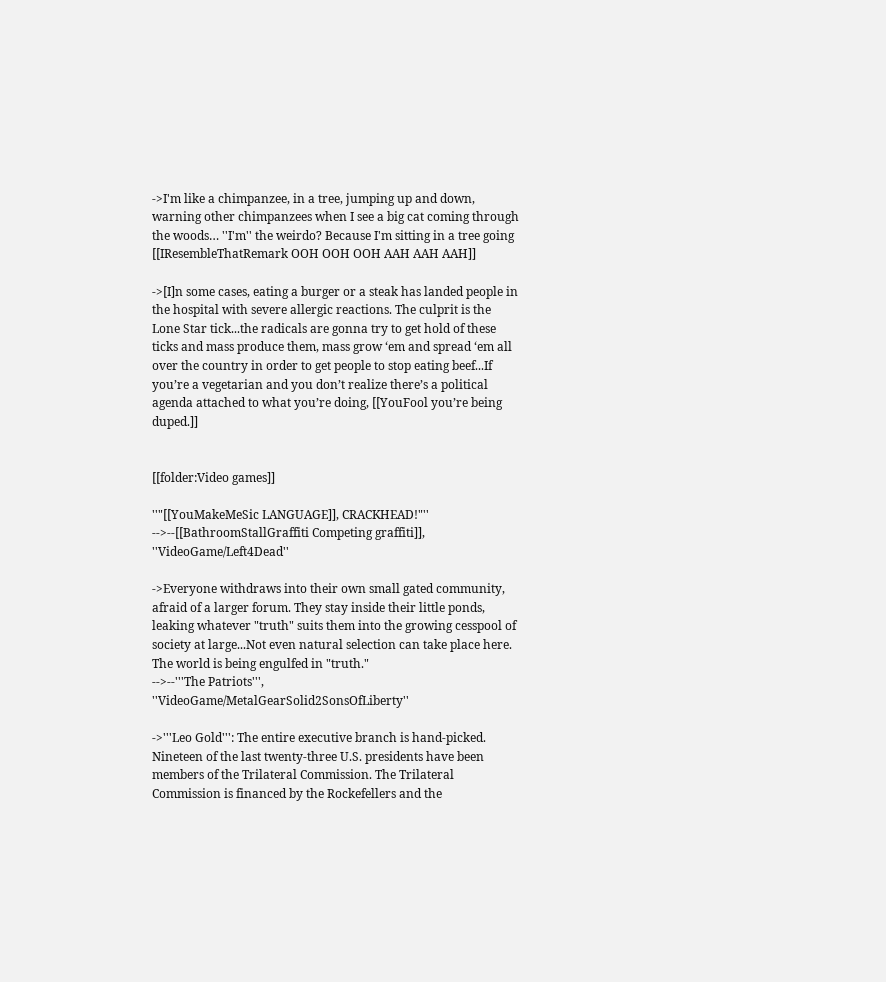->I'm like a chimpanzee, in a tree, jumping up and down, warning other chimpanzees when I see a big cat coming through the woods… ''I'm'' the weirdo? Because I'm sitting in a tree going [[IResembleThatRemark OOH OOH OOH AAH AAH AAH]]

->[I]n some cases, eating a burger or a steak has landed people in the hospital with severe allergic reactions. The culprit is the Lone Star tick...the radicals are gonna try to get hold of these ticks and mass produce them, mass grow ‘em and spread ‘em all over the country in order to get people to stop eating beef...If you’re a vegetarian and you don’t realize there’s a political agenda attached to what you’re doing, [[YouFool you’re being duped.]]


[[folder:Video games]]

''"[[YouMakeMeSic LANGUAGE]], CRACKHEAD!"''
-->--[[BathroomStallGraffiti Competing graffiti]], ''VideoGame/Left4Dead''

->Everyone withdraws into their own small gated community, afraid of a larger forum. They stay inside their little ponds, leaking whatever "truth" suits them into the growing cesspool of society at large...Not even natural selection can take place here. The world is being engulfed in "truth."
-->--'''The Patriots''', ''VideoGame/MetalGearSolid2SonsOfLiberty''

->'''Leo Gold''': The entire executive branch is hand-picked. Nineteen of the last twenty-three U.S. presidents have been members of the Trilateral Commission. The Trilateral Commission is financed by the Rockefellers and the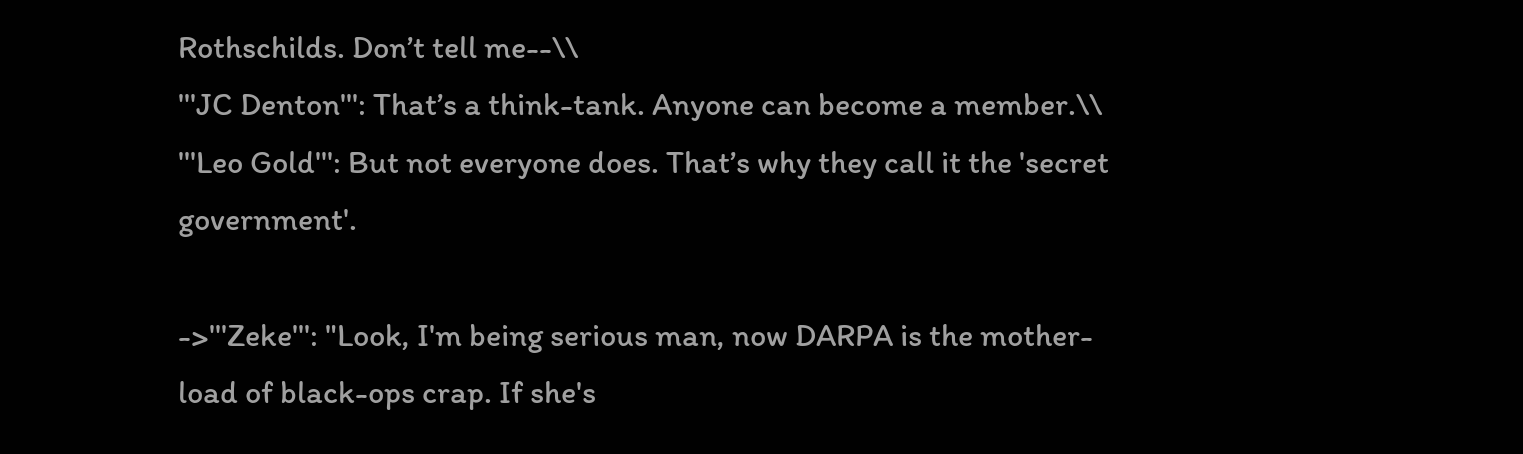Rothschilds. Don’t tell me--\\
'''JC Denton''': That’s a think-tank. Anyone can become a member.\\
'''Leo Gold''': But not everyone does. That’s why they call it the 'secret government'.

->'''Zeke''': "Look, I'm being serious man, now DARPA is the mother-load of black-ops crap. If she's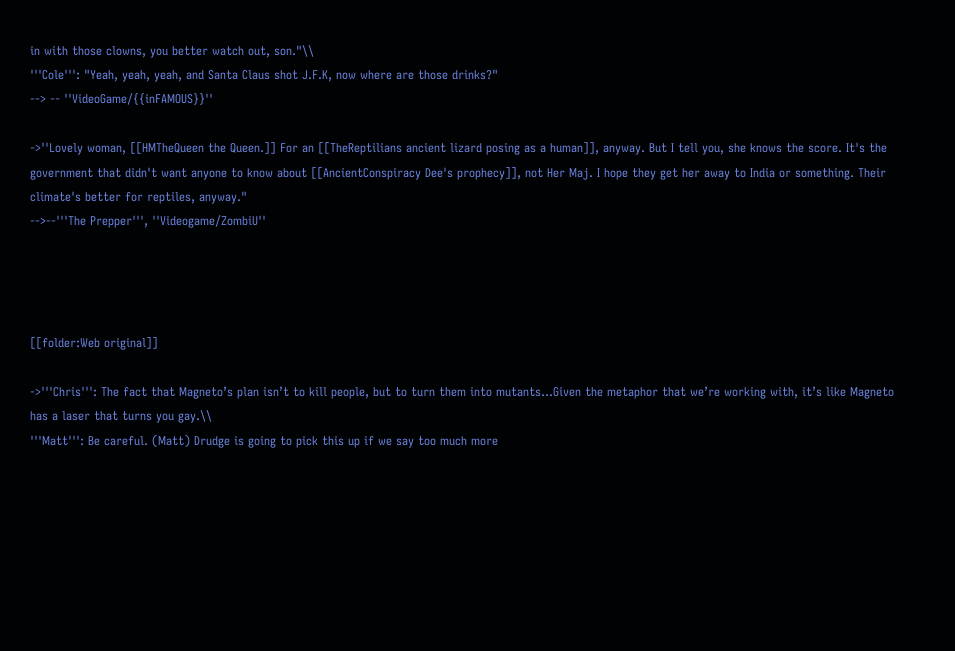in with those clowns, you better watch out, son."\\
'''Cole''': "Yeah, yeah, yeah, and Santa Claus shot J.F.K, now where are those drinks?"
--> -- ''VideoGame/{{inFAMOUS}}''

->''Lovely woman, [[HMTheQueen the Queen.]] For an [[TheReptilians ancient lizard posing as a human]], anyway. But I tell you, she knows the score. It's the government that didn't want anyone to know about [[AncientConspiracy Dee's prophecy]], not Her Maj. I hope they get her away to India or something. Their climate's better for reptiles, anyway."
-->--'''The Prepper''', ''Videogame/ZombiU''




[[folder:Web original]]

->'''Chris''': The fact that Magneto’s plan isn’t to kill people, but to turn them into mutants...Given the metaphor that we’re working with, it’s like Magneto has a laser that turns you gay.\\
'''Matt''': Be careful. (Matt) Drudge is going to pick this up if we say too much more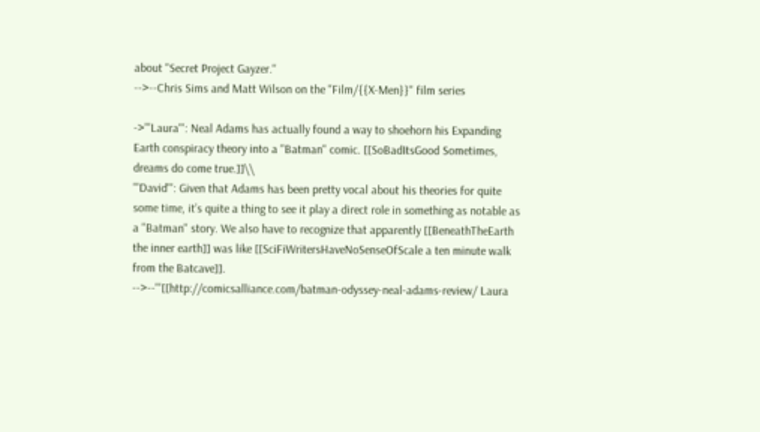about ''Secret Project Gayzer.''
-->--Chris Sims and Matt Wilson on the ''Film/{{X-Men}}'' film series

->'''Laura''': Neal Adams has actually found a way to shoehorn his Expanding Earth conspiracy theory into a ''Batman'' comic. [[SoBadItsGood Sometimes, dreams do come true.]]\\
'''David''': Given that Adams has been pretty vocal about his theories for quite some time, it’s quite a thing to see it play a direct role in something as notable as a ''Batman'' story. We also have to recognize that apparently [[BeneathTheEarth the inner earth]] was like [[SciFiWritersHaveNoSenseOfScale a ten minute walk from the Batcave]].
-->--'''[[http://comicsalliance.com/batman-odyssey-neal-adams-review/ Laura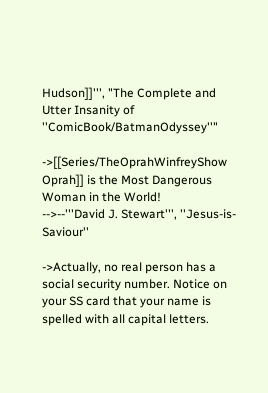Hudson]]''', "The Complete and Utter Insanity of ''ComicBook/BatmanOdyssey''"

->[[Series/TheOprahWinfreyShow Oprah]] is the Most Dangerous Woman in the World!
-->--'''David J. Stewart''', ''Jesus-is-Saviour''

->Actually, no real person has a social security number. Notice on your SS card that your name is spelled with all capital letters.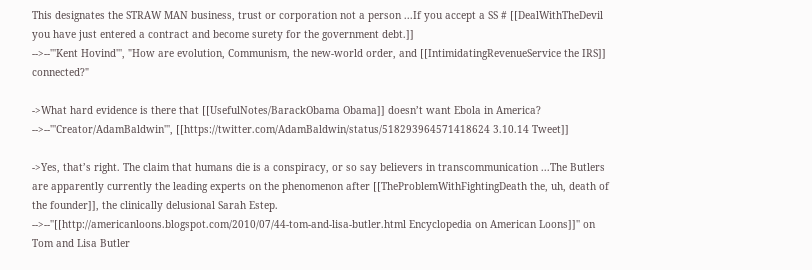This designates the STRAW MAN business, trust or corporation not a person ...If you accept a SS # [[DealWithTheDevil you have just entered a contract and become surety for the government debt.]]
-->--'''Kent Hovind''', "How are evolution, Communism, the new-world order, and [[IntimidatingRevenueService the IRS]] connected?"

->What hard evidence is there that [[UsefulNotes/BarackObama Obama]] doesn’t want Ebola in America?
-->--'''Creator/AdamBaldwin''', [[https://twitter.com/AdamBaldwin/status/518293964571418624 3.10.14 Tweet]]

->Yes, that’s right. The claim that humans die is a conspiracy, or so say believers in transcommunication ...The Butlers are apparently currently the leading experts on the phenomenon after [[TheProblemWithFightingDeath the, uh, death of the founder]], the clinically delusional Sarah Estep.
-->--''[[http://americanloons.blogspot.com/2010/07/44-tom-and-lisa-butler.html Encyclopedia on American Loons]]'' on Tom and Lisa Butler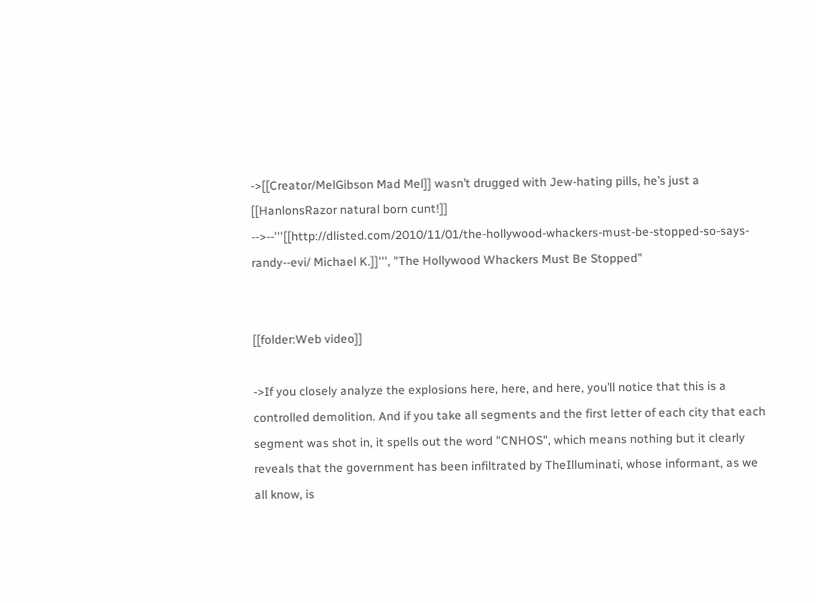->[[Creator/MelGibson Mad Mel]] wasn’t drugged with Jew-hating pills, he’s just a [[HanlonsRazor natural born cunt!]]
-->--'''[[http://dlisted.com/2010/11/01/the-hollywood-whackers-must-be-stopped-so-says-randy--evi/ Michael K.]]''', "The Hollywood Whackers Must Be Stopped"


[[folder:Web video]]

->If you closely analyze the explosions here, here, and here, you’ll notice that this is a controlled demolition. And if you take all segments and the first letter of each city that each segment was shot in, it spells out the word "CNHOS", which means nothing but it clearly reveals that the government has been infiltrated by TheIlluminati, whose informant, as we all know, is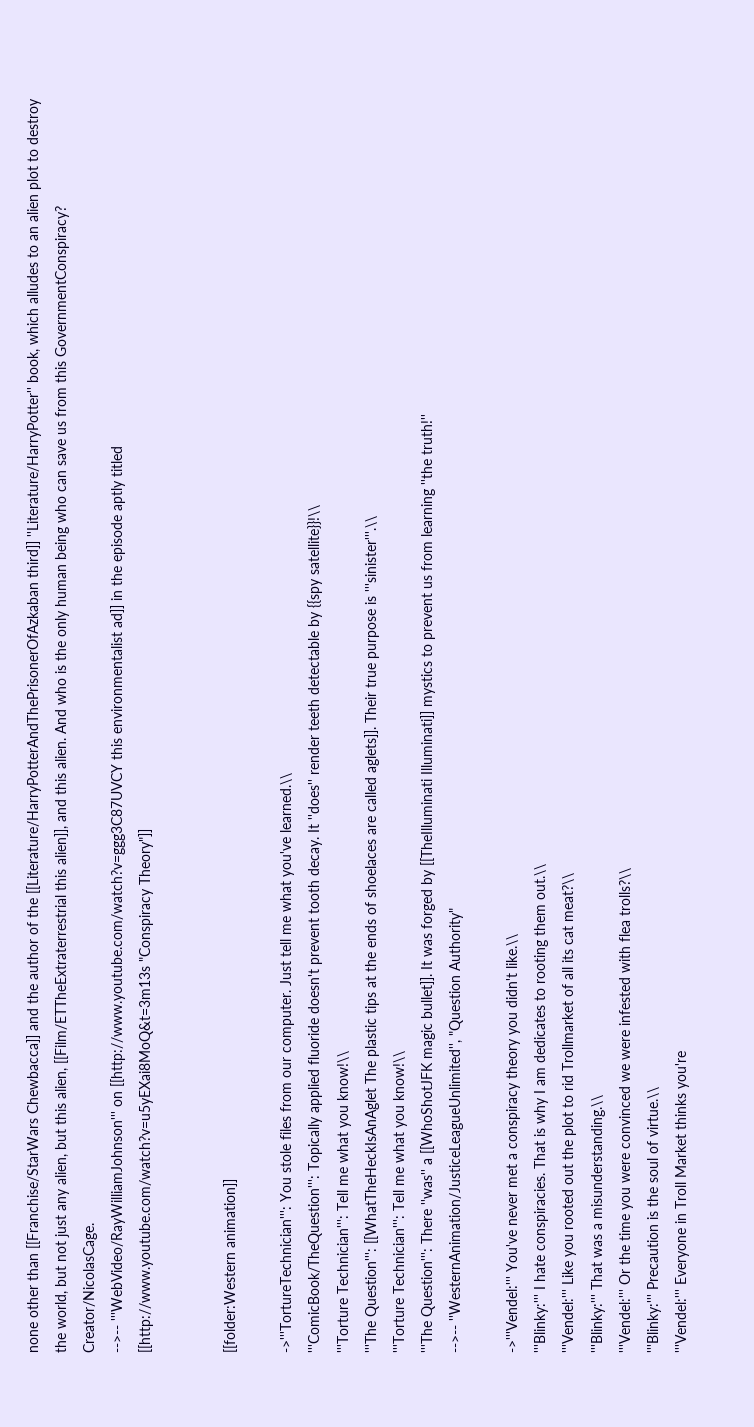none other than [[Franchise/StarWars Chewbacca]] and the author of the [[Literature/HarryPotterAndThePrisonerOfAzkaban third]] ''Literature/HarryPotter'' book, which alludes to an alien plot to destroy the world, but not just any alien, but this alien, [[Film/ETTheExtraterrestrial this alien]], and this alien. And who is the only human being who can save us from this GovernmentConspiracy? Creator/NicolasCage.
-->-- '''WebVideo/RayWilliamJohnson''' on [[http://www.youtube.com/watch?v=ggg3C87UVCY this environmentalist ad]] in the episode aptly titled [[http://www.youtube.com/watch?v=u5yEXai8MoQ&t=3m13s "Conspiracy Theory"]]


[[folder:Western animation]]

->'''TortureTechnician''': You stole files from our computer. Just tell me what you've learned.\\
'''ComicBook/TheQuestion''': Topically applied fluoride doesn't prevent tooth decay. It ''does'' render teeth detectable by {{spy satellite}}!\\
'''Torture Technician''': Tell me what you know!\\
'''The Question''': [[WhatTheHeckIsAnAglet The plastic tips at the ends of shoelaces are called aglets]]. Their true purpose is '''sinister'''.\\
'''Torture Technician''': Tell me what you know!\\
'''The Question''': There ''was'' a [[WhoShotJFK magic bullet]]. It was forged by [[TheIlluminati Illuminati]] mystics to prevent us from learning ''the truth!''
-->-- ''WesternAnimation/JusticeLeagueUnlimited'', "Question Authority"

->'''Vendel:''' You've never met a conspiracy theory you didn't like.\\
'''Blinky:''' I hate conspiracies. That is why I am dedicates to rooting them out.\\
'''Vendel:''' Like you rooted out the plot to rid Trollmarket of all its cat meat?\\
'''Blinky:''' That was a misunderstanding.\\
'''Vendel:''' Or the time you were convinced we were infested with flea trolls?\\
'''Blinky:''' Precaution is the soul of virtue.\\
'''Vendel:''' Everyone in Troll Market thinks you're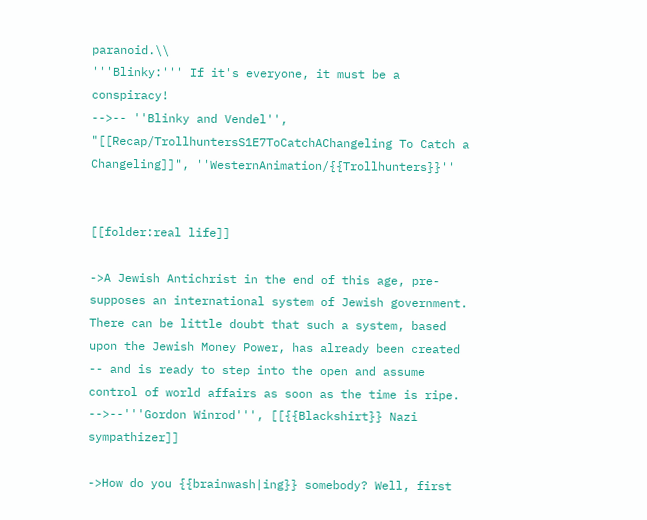paranoid.\\
'''Blinky:''' If it's everyone, it must be a conspiracy!
-->-- ''Blinky and Vendel'', "[[Recap/TrollhuntersS1E7ToCatchAChangeling To Catch a Changeling]]", ''WesternAnimation/{{Trollhunters}}''


[[folder:real life]]

->A Jewish Antichrist in the end of this age, pre-supposes an international system of Jewish government. There can be little doubt that such a system, based upon the Jewish Money Power, has already been created -- and is ready to step into the open and assume control of world affairs as soon as the time is ripe.
-->--'''Gordon Winrod''', [[{{Blackshirt}} Nazi sympathizer]]

->How do you {{brainwash|ing}} somebody? Well, first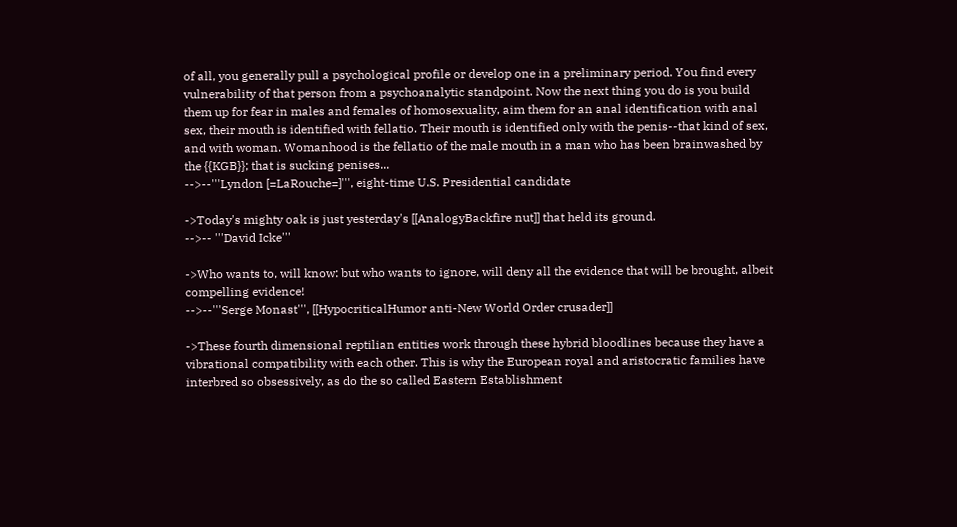of all, you generally pull a psychological profile or develop one in a preliminary period. You find every vulnerability of that person from a psychoanalytic standpoint. Now the next thing you do is you build them up for fear in males and females of homosexuality, aim them for an anal identification with anal sex, their mouth is identified with fellatio. Their mouth is identified only with the penis--that kind of sex, and with woman. Womanhood is the fellatio of the male mouth in a man who has been brainwashed by the {{KGB}}; that is sucking penises...
-->--'''Lyndon [=LaRouche=]''', eight-time U.S. Presidential candidate

->Today's mighty oak is just yesterday's [[AnalogyBackfire nut]] that held its ground.
-->-- '''David Icke'''

->Who wants to, will know: but who wants to ignore, will deny all the evidence that will be brought, albeit compelling evidence!
-->--'''Serge Monast''', [[HypocriticalHumor anti-New World Order crusader]]

->These fourth dimensional reptilian entities work through these hybrid bloodlines because they have a vibrational compatibility with each other. This is why the European royal and aristocratic families have interbred so obsessively, as do the so called Eastern Establishment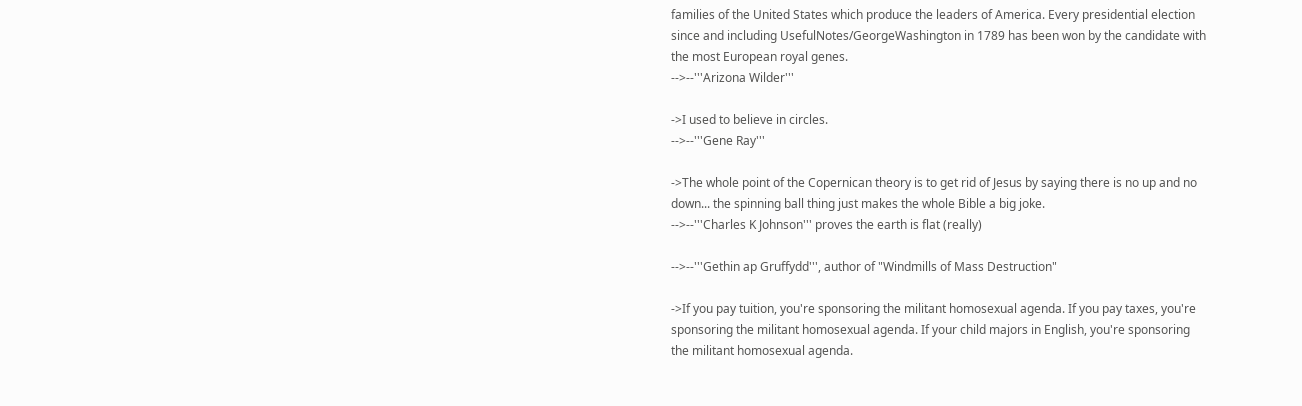families of the United States which produce the leaders of America. Every presidential election since and including UsefulNotes/GeorgeWashington in 1789 has been won by the candidate with the most European royal genes.
-->--'''Arizona Wilder'''

->I used to believe in circles.
-->--'''Gene Ray'''

->The whole point of the Copernican theory is to get rid of Jesus by saying there is no up and no down... the spinning ball thing just makes the whole Bible a big joke.
-->--'''Charles K Johnson''' proves the earth is flat (really)

-->--'''Gethin ap Gruffydd''', author of "Windmills of Mass Destruction"

->If you pay tuition, you're sponsoring the militant homosexual agenda. If you pay taxes, you're sponsoring the militant homosexual agenda. If your child majors in English, you're sponsoring the militant homosexual agenda.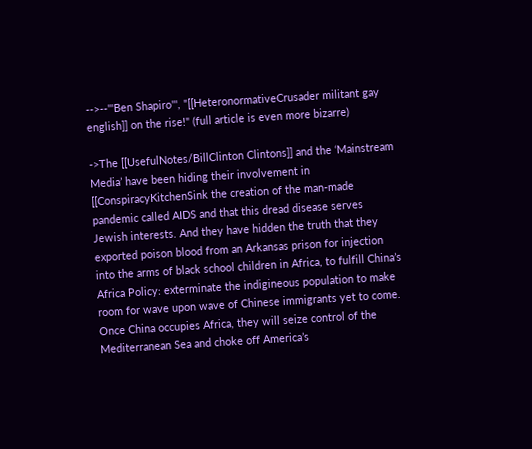-->--'''Ben Shapiro''', "[[HeteronormativeCrusader militant gay english]] on the rise!" (full article is even more bizarre)

->The [[UsefulNotes/BillClinton Clintons]] and the ‘Mainstream Media’ have been hiding their involvement in [[ConspiracyKitchenSink the creation of the man-made pandemic called AIDS and that this dread disease serves Jewish interests. And they have hidden the truth that they exported poison blood from an Arkansas prison for injection into the arms of black school children in Africa, to fulfill China’s Africa Policy: exterminate the indigineous population to make room for wave upon wave of Chinese immigrants yet to come. Once China occupies Africa, they will seize control of the Mediterranean Sea and choke off America’s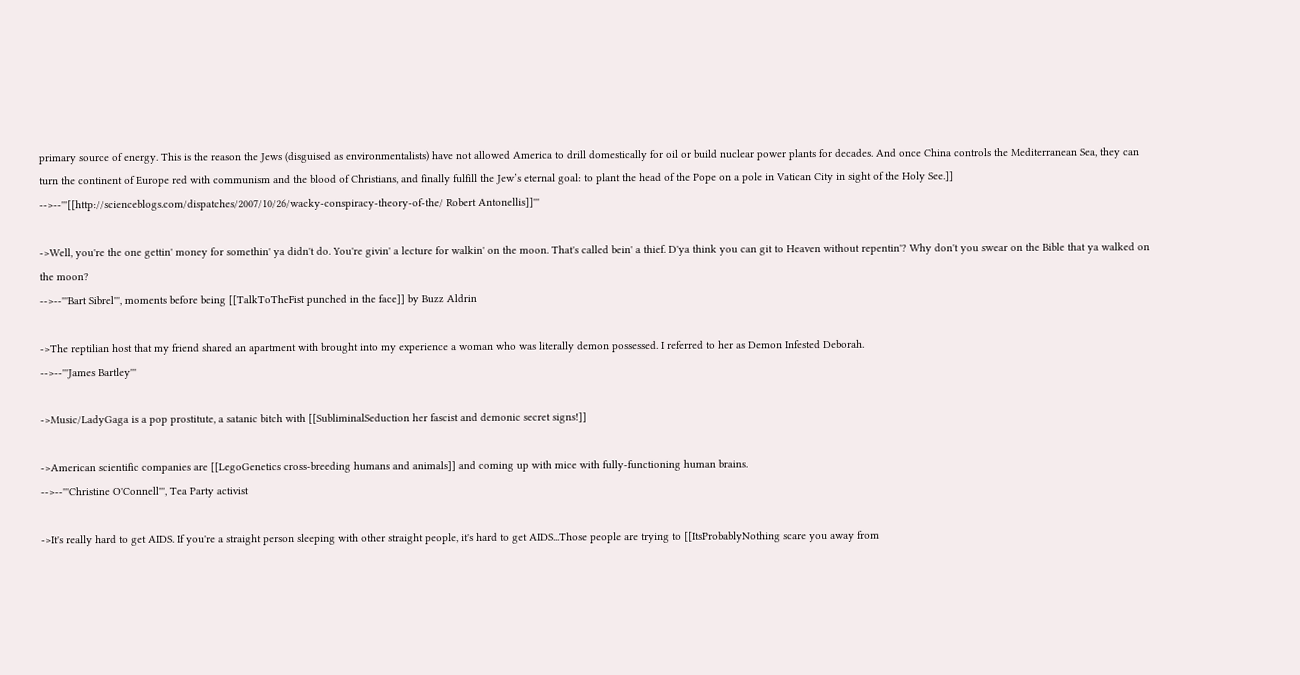primary source of energy. This is the reason the Jews (disguised as environmentalists) have not allowed America to drill domestically for oil or build nuclear power plants for decades. And once China controls the Mediterranean Sea, they can turn the continent of Europe red with communism and the blood of Christians, and finally fulfill the Jew’s eternal goal: to plant the head of the Pope on a pole in Vatican City in sight of the Holy See.]]
-->--'''[[http://scienceblogs.com/dispatches/2007/10/26/wacky-conspiracy-theory-of-the/ Robert Antonellis]]'''

->Well, you're the one gettin' money for somethin' ya didn't do. You're givin' a lecture for walkin' on the moon. That's called bein' a thief. D'ya think you can git to Heaven without repentin'? Why don't you swear on the Bible that ya walked on the moon?
-->--'''Bart Sibrel''', moments before being [[TalkToTheFist punched in the face]] by Buzz Aldrin

->The reptilian host that my friend shared an apartment with brought into my experience a woman who was literally demon possessed. I referred to her as Demon Infested Deborah.
-->--'''James Bartley'''

->Music/LadyGaga is a pop prostitute, a satanic bitch with [[SubliminalSeduction her fascist and demonic secret signs!]]

->American scientific companies are [[LegoGenetics cross-breeding humans and animals]] and coming up with mice with fully-functioning human brains.
-->--'''Christine O'Connell''', Tea Party activist

->It's really hard to get AIDS. If you're a straight person sleeping with other straight people, it's hard to get AIDS...Those people are trying to [[ItsProbablyNothing scare you away from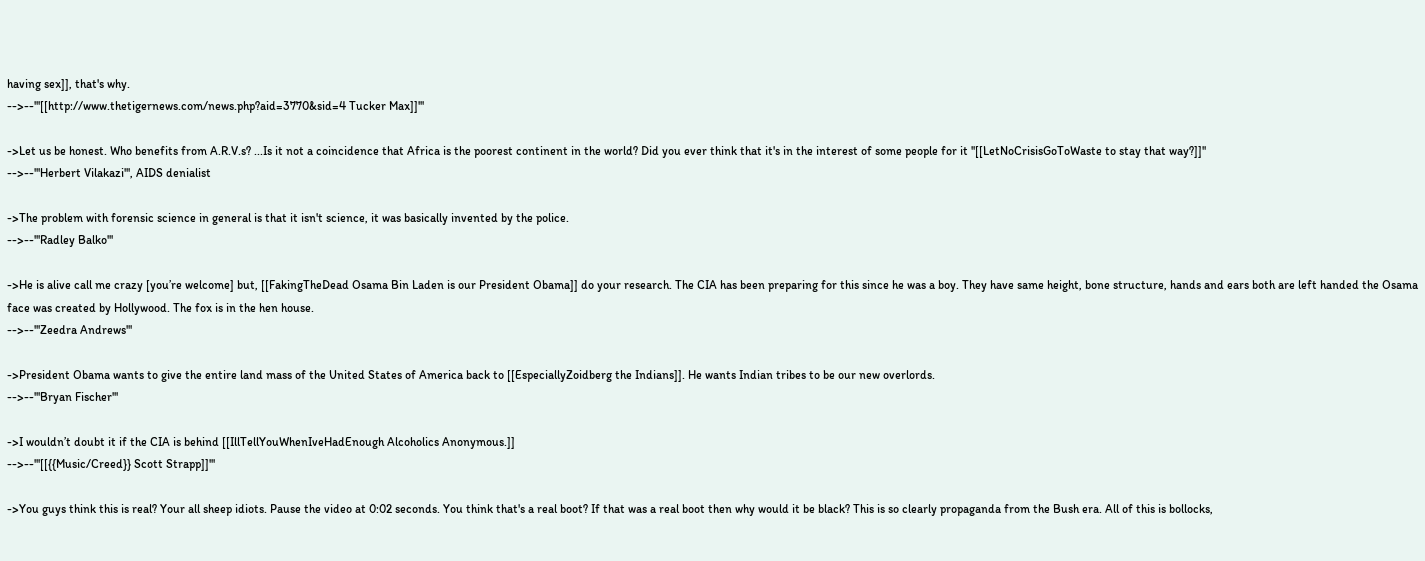having sex]], that's why.
-->--'''[[http://www.thetigernews.com/news.php?aid=3770&sid=4 Tucker Max]]'''

->Let us be honest. Who benefits from A.R.V.s? ...Is it not a coincidence that Africa is the poorest continent in the world? Did you ever think that it's in the interest of some people for it ''[[LetNoCrisisGoToWaste to stay that way?]]''
-->--'''Herbert Vilakazi''', AIDS denialist

->The problem with forensic science in general is that it isn't science, it was basically invented by the police.
-->--'''Radley Balko'''

->He is alive call me crazy [you’re welcome] but, [[FakingTheDead Osama Bin Laden is our President Obama]] do your research. The CIA has been preparing for this since he was a boy. They have same height, bone structure, hands and ears both are left handed the Osama face was created by Hollywood. The fox is in the hen house.
-->--'''Zeedra Andrews'''

->President Obama wants to give the entire land mass of the United States of America back to [[EspeciallyZoidberg the Indians]]. He wants Indian tribes to be our new overlords.
-->--'''Bryan Fischer'''

->I wouldn’t doubt it if the CIA is behind [[IllTellYouWhenIveHadEnough Alcoholics Anonymous.]]
-->--'''[[{{Music/Creed}} Scott Strapp]]'''

->You guys think this is real? Your all sheep idiots. Pause the video at 0:02 seconds. You think that's a real boot? If that was a real boot then why would it be black? This is so clearly propaganda from the Bush era. All of this is bollocks,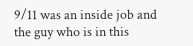9/11 was an inside job and the guy who is in this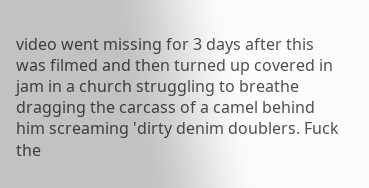video went missing for 3 days after this was filmed and then turned up covered in jam in a church struggling to breathe dragging the carcass of a camel behind him screaming 'dirty denim doublers. Fuck the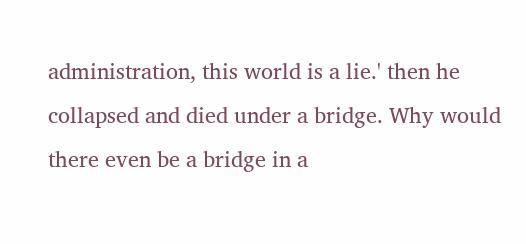administration, this world is a lie.' then he collapsed and died under a bridge. Why would there even be a bridge in a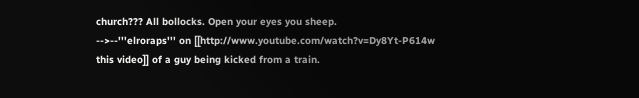church??? All bollocks. Open your eyes you sheep.
-->--'''elroraps''' on [[http://www.youtube.com/watch?v=Dy8Yt-P614w this video]] of a guy being kicked from a train.